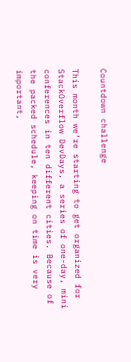Countdown challenge

This month we’re starting to get organized for StackOverflow DevDays, a series of one-day, mini conferences in ten different cities. Because of the packed schedule, keeping on time is very important,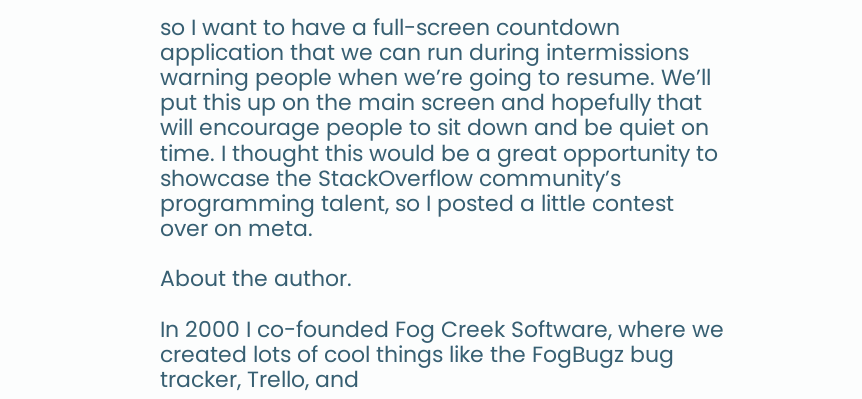so I want to have a full-screen countdown application that we can run during intermissions warning people when we’re going to resume. We’ll put this up on the main screen and hopefully that will encourage people to sit down and be quiet on time. I thought this would be a great opportunity to showcase the StackOverflow community’s programming talent, so I posted a little contest over on meta.

About the author.

In 2000 I co-founded Fog Creek Software, where we created lots of cool things like the FogBugz bug tracker, Trello, and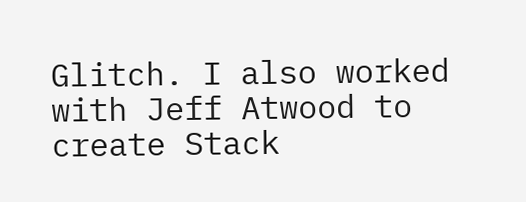Glitch. I also worked with Jeff Atwood to create Stack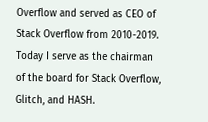Overflow and served as CEO of Stack Overflow from 2010-2019. Today I serve as the chairman of the board for Stack Overflow, Glitch, and HASH.